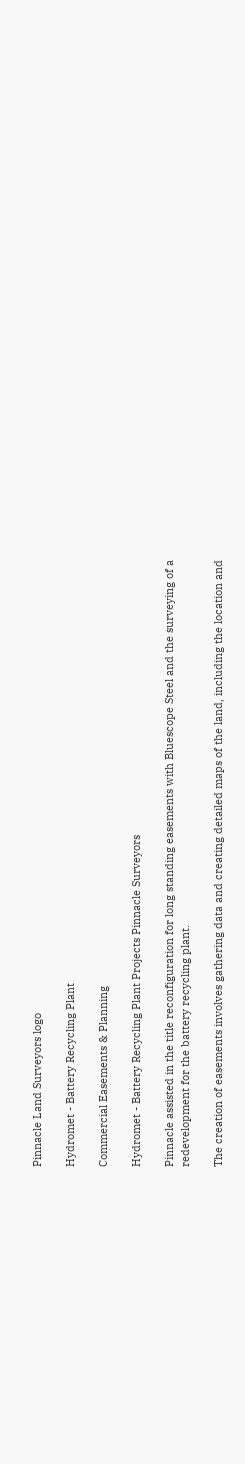Pinnacle Land Surveyors logo

Hydromet - Battery Recycling Plant

Commercial Easements & Planning

Hydromet - Battery Recycling Plant Projects Pinnacle Surveyors

Pinnacle assisted in the title reconfiguration for long standing easements with Bluescope Steel and the surveying of a redevelopment for the battery recycling plant.

The creation of easements involves gathering data and creating detailed maps of the land, including the location and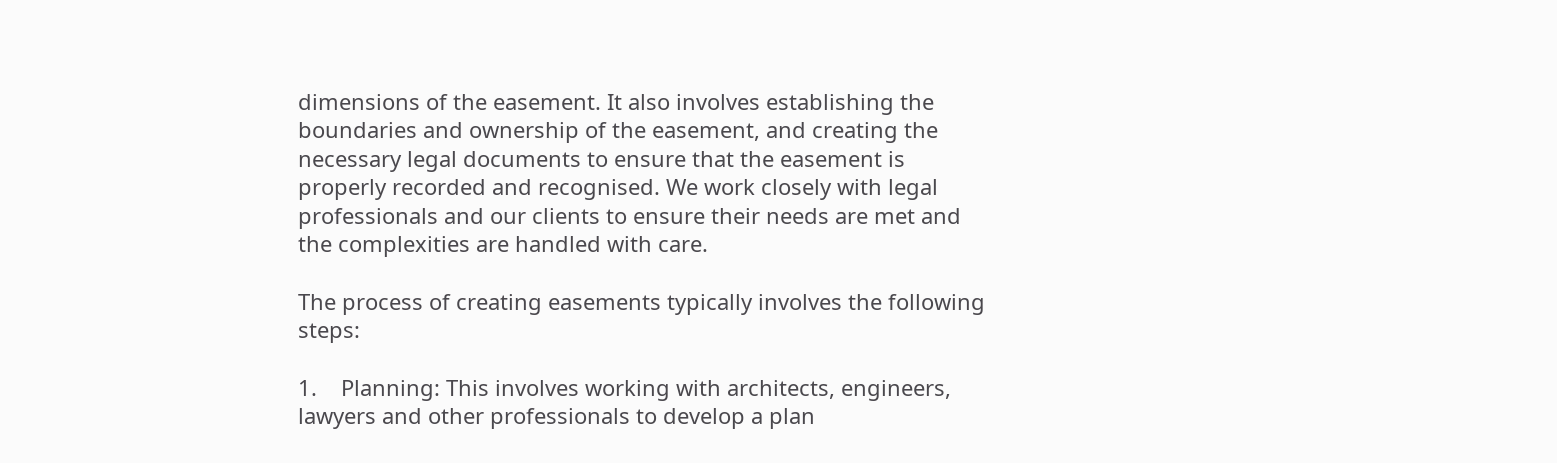dimensions of the easement. It also involves establishing the boundaries and ownership of the easement, and creating the necessary legal documents to ensure that the easement is properly recorded and recognised. We work closely with legal professionals and our clients to ensure their needs are met and the complexities are handled with care.

The process of creating easements typically involves the following steps:

1.    Planning: This involves working with architects, engineers, lawyers and other professionals to develop a plan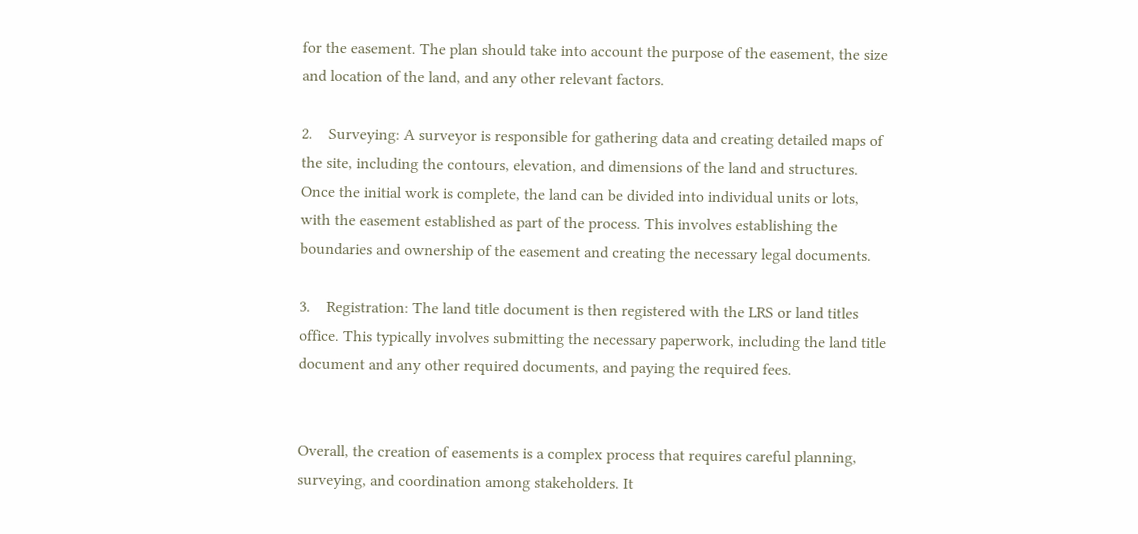for the easement. The plan should take into account the purpose of the easement, the size and location of the land, and any other relevant factors.

2.    Surveying: A surveyor is responsible for gathering data and creating detailed maps of the site, including the contours, elevation, and dimensions of the land and structures. Once the initial work is complete, the land can be divided into individual units or lots, with the easement established as part of the process. This involves establishing the boundaries and ownership of the easement and creating the necessary legal documents.

3.    Registration: The land title document is then registered with the LRS or land titles office. This typically involves submitting the necessary paperwork, including the land title document and any other required documents, and paying the required fees.


Overall, the creation of easements is a complex process that requires careful planning, surveying, and coordination among stakeholders. It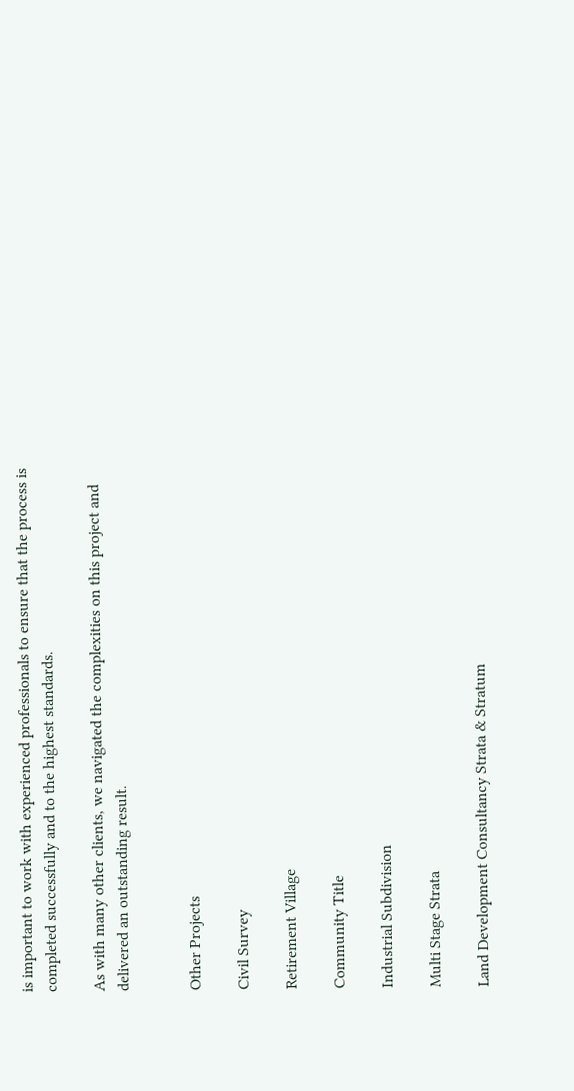is important to work with experienced professionals to ensure that the process is completed successfully and to the highest standards.

As with many other clients, we navigated the complexities on this project and delivered an outstanding result.


Other Projects

Civil Survey

Retirement Village

Community Title

Industrial Subdivision

Multi Stage Strata

Land Development Consultancy Strata & Stratum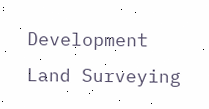Development Land Surveying